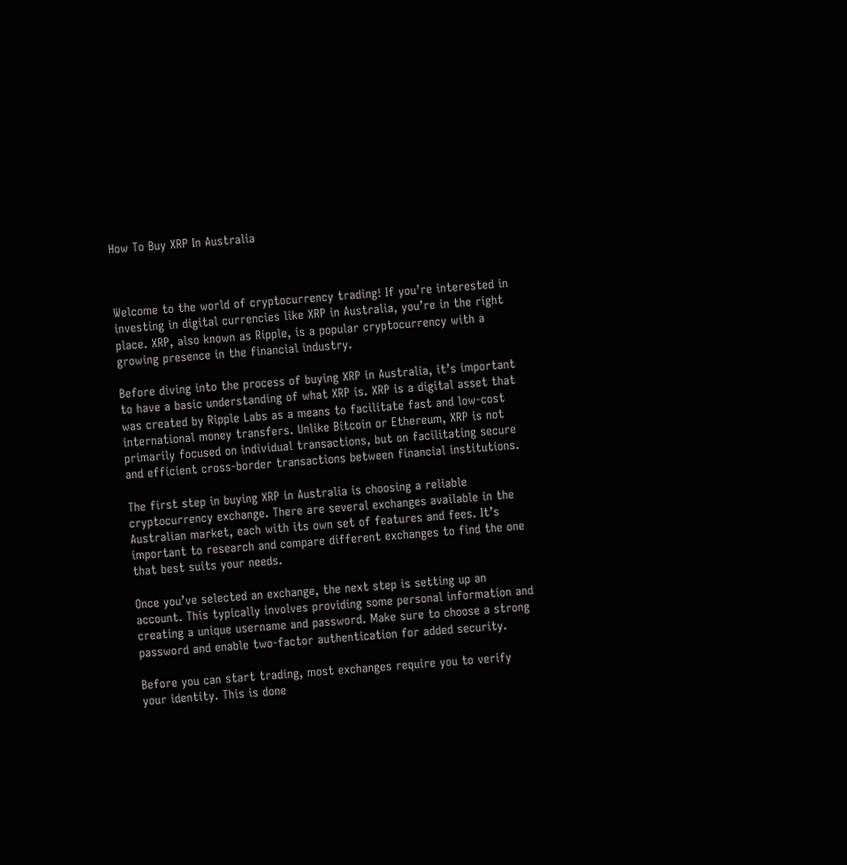How To Buy XRP In Australia



Welcome to the world of cryptocurrency trading! If you’re interested in investing in digital currencies like XRP in Australia, you’re in the right place. XRP, also known as Ripple, is a popular cryptocurrency with a growing presence in the financial industry.

Before diving into the process of buying XRP in Australia, it’s important to have a basic understanding of what XRP is. XRP is a digital asset that was created by Ripple Labs as a means to facilitate fast and low-cost international money transfers. Unlike Bitcoin or Ethereum, XRP is not primarily focused on individual transactions, but on facilitating secure and efficient cross-border transactions between financial institutions.

The first step in buying XRP in Australia is choosing a reliable cryptocurrency exchange. There are several exchanges available in the Australian market, each with its own set of features and fees. It’s important to research and compare different exchanges to find the one that best suits your needs.

Once you’ve selected an exchange, the next step is setting up an account. This typically involves providing some personal information and creating a unique username and password. Make sure to choose a strong password and enable two-factor authentication for added security.

Before you can start trading, most exchanges require you to verify your identity. This is done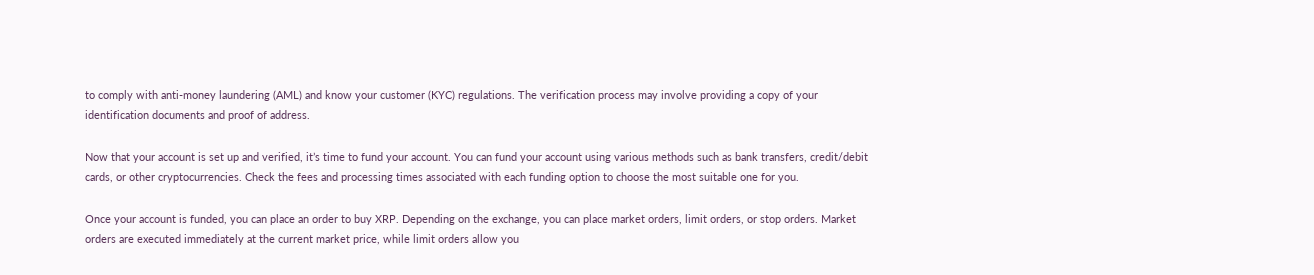to comply with anti-money laundering (AML) and know your customer (KYC) regulations. The verification process may involve providing a copy of your identification documents and proof of address.

Now that your account is set up and verified, it’s time to fund your account. You can fund your account using various methods such as bank transfers, credit/debit cards, or other cryptocurrencies. Check the fees and processing times associated with each funding option to choose the most suitable one for you.

Once your account is funded, you can place an order to buy XRP. Depending on the exchange, you can place market orders, limit orders, or stop orders. Market orders are executed immediately at the current market price, while limit orders allow you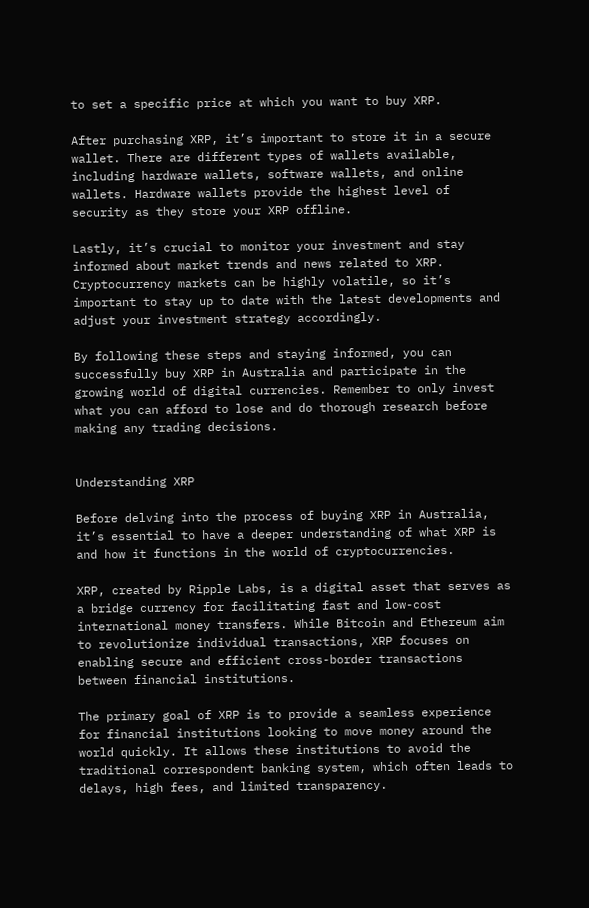to set a specific price at which you want to buy XRP.

After purchasing XRP, it’s important to store it in a secure wallet. There are different types of wallets available, including hardware wallets, software wallets, and online wallets. Hardware wallets provide the highest level of security as they store your XRP offline.

Lastly, it’s crucial to monitor your investment and stay informed about market trends and news related to XRP. Cryptocurrency markets can be highly volatile, so it’s important to stay up to date with the latest developments and adjust your investment strategy accordingly.

By following these steps and staying informed, you can successfully buy XRP in Australia and participate in the growing world of digital currencies. Remember to only invest what you can afford to lose and do thorough research before making any trading decisions.


Understanding XRP

Before delving into the process of buying XRP in Australia, it’s essential to have a deeper understanding of what XRP is and how it functions in the world of cryptocurrencies.

XRP, created by Ripple Labs, is a digital asset that serves as a bridge currency for facilitating fast and low-cost international money transfers. While Bitcoin and Ethereum aim to revolutionize individual transactions, XRP focuses on enabling secure and efficient cross-border transactions between financial institutions.

The primary goal of XRP is to provide a seamless experience for financial institutions looking to move money around the world quickly. It allows these institutions to avoid the traditional correspondent banking system, which often leads to delays, high fees, and limited transparency.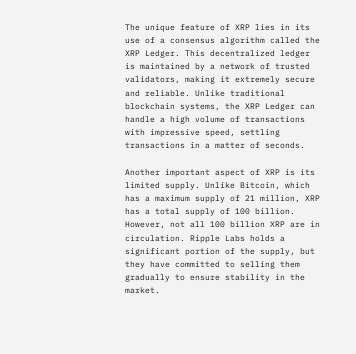The unique feature of XRP lies in its use of a consensus algorithm called the XRP Ledger. This decentralized ledger is maintained by a network of trusted validators, making it extremely secure and reliable. Unlike traditional blockchain systems, the XRP Ledger can handle a high volume of transactions with impressive speed, settling transactions in a matter of seconds.

Another important aspect of XRP is its limited supply. Unlike Bitcoin, which has a maximum supply of 21 million, XRP has a total supply of 100 billion. However, not all 100 billion XRP are in circulation. Ripple Labs holds a significant portion of the supply, but they have committed to selling them gradually to ensure stability in the market.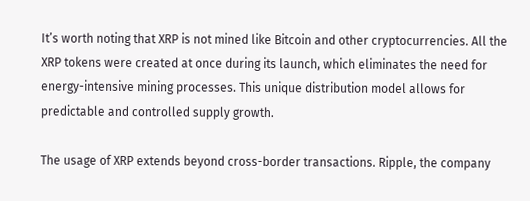It’s worth noting that XRP is not mined like Bitcoin and other cryptocurrencies. All the XRP tokens were created at once during its launch, which eliminates the need for energy-intensive mining processes. This unique distribution model allows for predictable and controlled supply growth.

The usage of XRP extends beyond cross-border transactions. Ripple, the company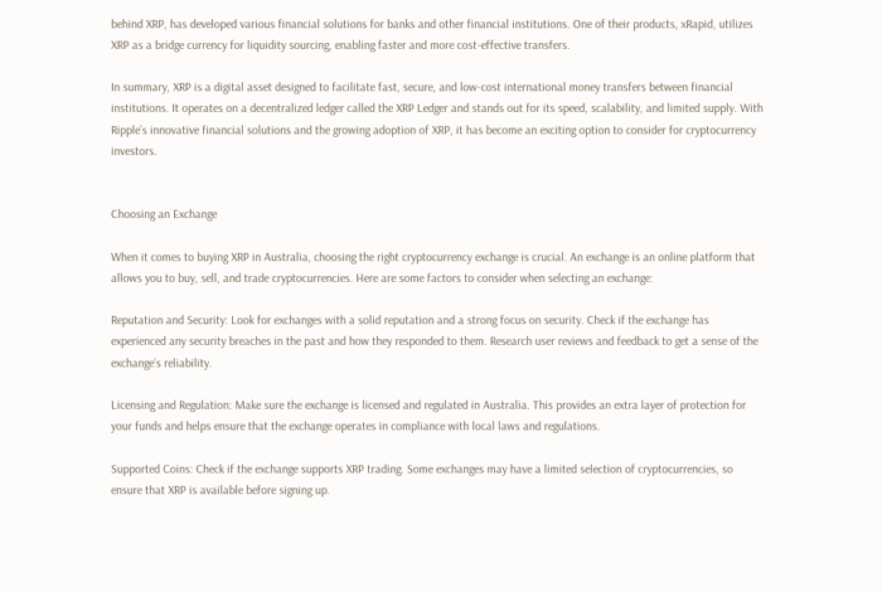behind XRP, has developed various financial solutions for banks and other financial institutions. One of their products, xRapid, utilizes XRP as a bridge currency for liquidity sourcing, enabling faster and more cost-effective transfers.

In summary, XRP is a digital asset designed to facilitate fast, secure, and low-cost international money transfers between financial institutions. It operates on a decentralized ledger called the XRP Ledger and stands out for its speed, scalability, and limited supply. With Ripple’s innovative financial solutions and the growing adoption of XRP, it has become an exciting option to consider for cryptocurrency investors.


Choosing an Exchange

When it comes to buying XRP in Australia, choosing the right cryptocurrency exchange is crucial. An exchange is an online platform that allows you to buy, sell, and trade cryptocurrencies. Here are some factors to consider when selecting an exchange:

Reputation and Security: Look for exchanges with a solid reputation and a strong focus on security. Check if the exchange has experienced any security breaches in the past and how they responded to them. Research user reviews and feedback to get a sense of the exchange’s reliability.

Licensing and Regulation: Make sure the exchange is licensed and regulated in Australia. This provides an extra layer of protection for your funds and helps ensure that the exchange operates in compliance with local laws and regulations.

Supported Coins: Check if the exchange supports XRP trading. Some exchanges may have a limited selection of cryptocurrencies, so ensure that XRP is available before signing up.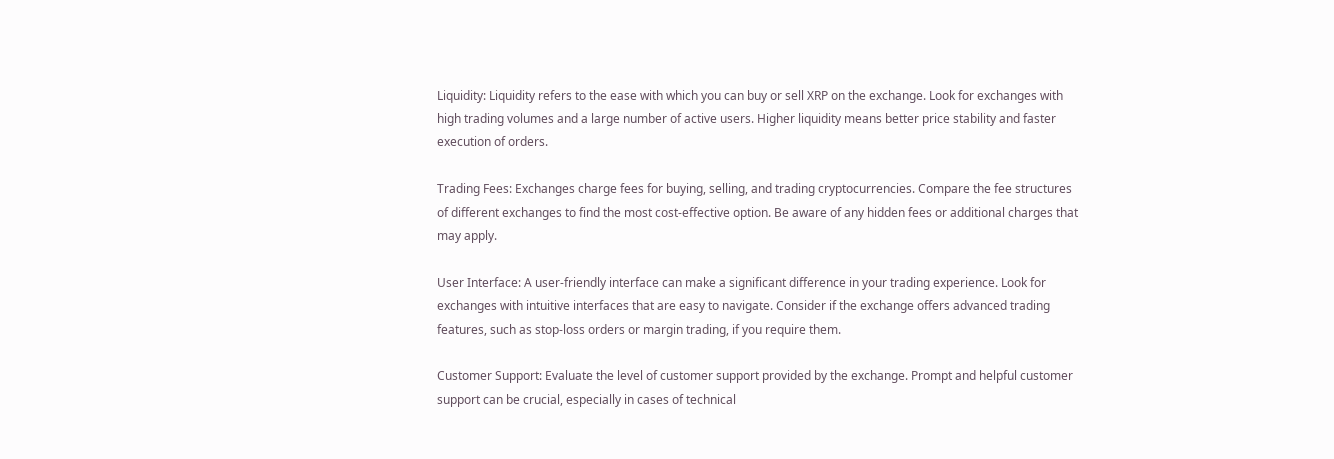Liquidity: Liquidity refers to the ease with which you can buy or sell XRP on the exchange. Look for exchanges with high trading volumes and a large number of active users. Higher liquidity means better price stability and faster execution of orders.

Trading Fees: Exchanges charge fees for buying, selling, and trading cryptocurrencies. Compare the fee structures of different exchanges to find the most cost-effective option. Be aware of any hidden fees or additional charges that may apply.

User Interface: A user-friendly interface can make a significant difference in your trading experience. Look for exchanges with intuitive interfaces that are easy to navigate. Consider if the exchange offers advanced trading features, such as stop-loss orders or margin trading, if you require them.

Customer Support: Evaluate the level of customer support provided by the exchange. Prompt and helpful customer support can be crucial, especially in cases of technical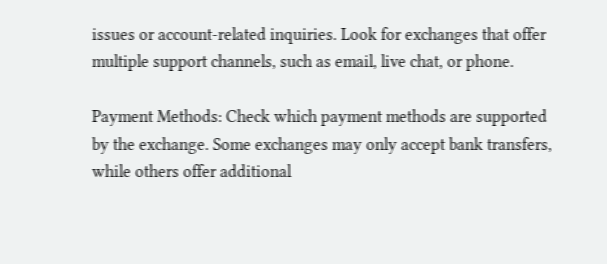issues or account-related inquiries. Look for exchanges that offer multiple support channels, such as email, live chat, or phone.

Payment Methods: Check which payment methods are supported by the exchange. Some exchanges may only accept bank transfers, while others offer additional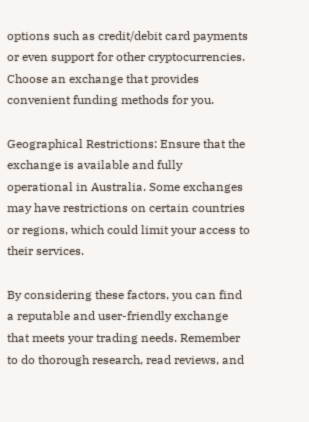options such as credit/debit card payments or even support for other cryptocurrencies. Choose an exchange that provides convenient funding methods for you.

Geographical Restrictions: Ensure that the exchange is available and fully operational in Australia. Some exchanges may have restrictions on certain countries or regions, which could limit your access to their services.

By considering these factors, you can find a reputable and user-friendly exchange that meets your trading needs. Remember to do thorough research, read reviews, and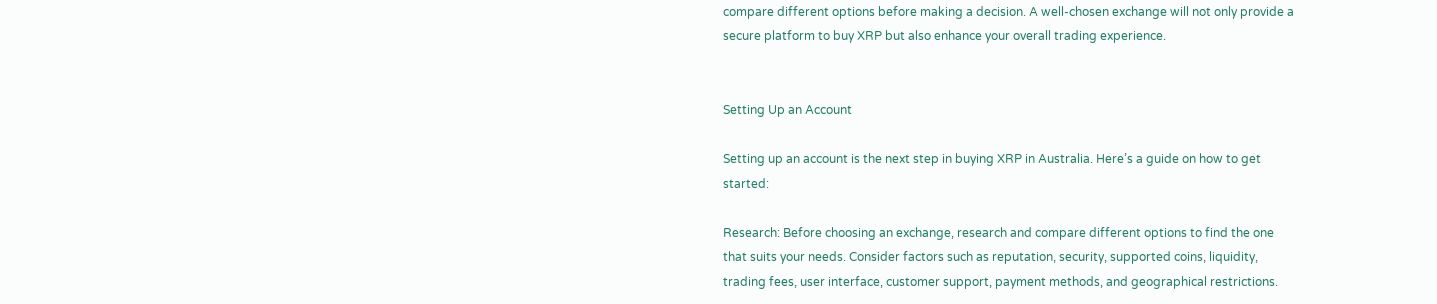compare different options before making a decision. A well-chosen exchange will not only provide a secure platform to buy XRP but also enhance your overall trading experience.


Setting Up an Account

Setting up an account is the next step in buying XRP in Australia. Here’s a guide on how to get started:

Research: Before choosing an exchange, research and compare different options to find the one that suits your needs. Consider factors such as reputation, security, supported coins, liquidity, trading fees, user interface, customer support, payment methods, and geographical restrictions.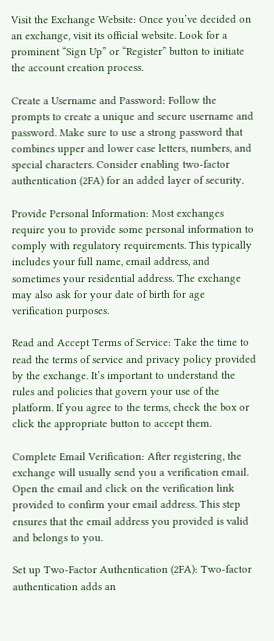Visit the Exchange Website: Once you’ve decided on an exchange, visit its official website. Look for a prominent “Sign Up” or “Register” button to initiate the account creation process.

Create a Username and Password: Follow the prompts to create a unique and secure username and password. Make sure to use a strong password that combines upper and lower case letters, numbers, and special characters. Consider enabling two-factor authentication (2FA) for an added layer of security.

Provide Personal Information: Most exchanges require you to provide some personal information to comply with regulatory requirements. This typically includes your full name, email address, and sometimes your residential address. The exchange may also ask for your date of birth for age verification purposes.

Read and Accept Terms of Service: Take the time to read the terms of service and privacy policy provided by the exchange. It’s important to understand the rules and policies that govern your use of the platform. If you agree to the terms, check the box or click the appropriate button to accept them.

Complete Email Verification: After registering, the exchange will usually send you a verification email. Open the email and click on the verification link provided to confirm your email address. This step ensures that the email address you provided is valid and belongs to you.

Set up Two-Factor Authentication (2FA): Two-factor authentication adds an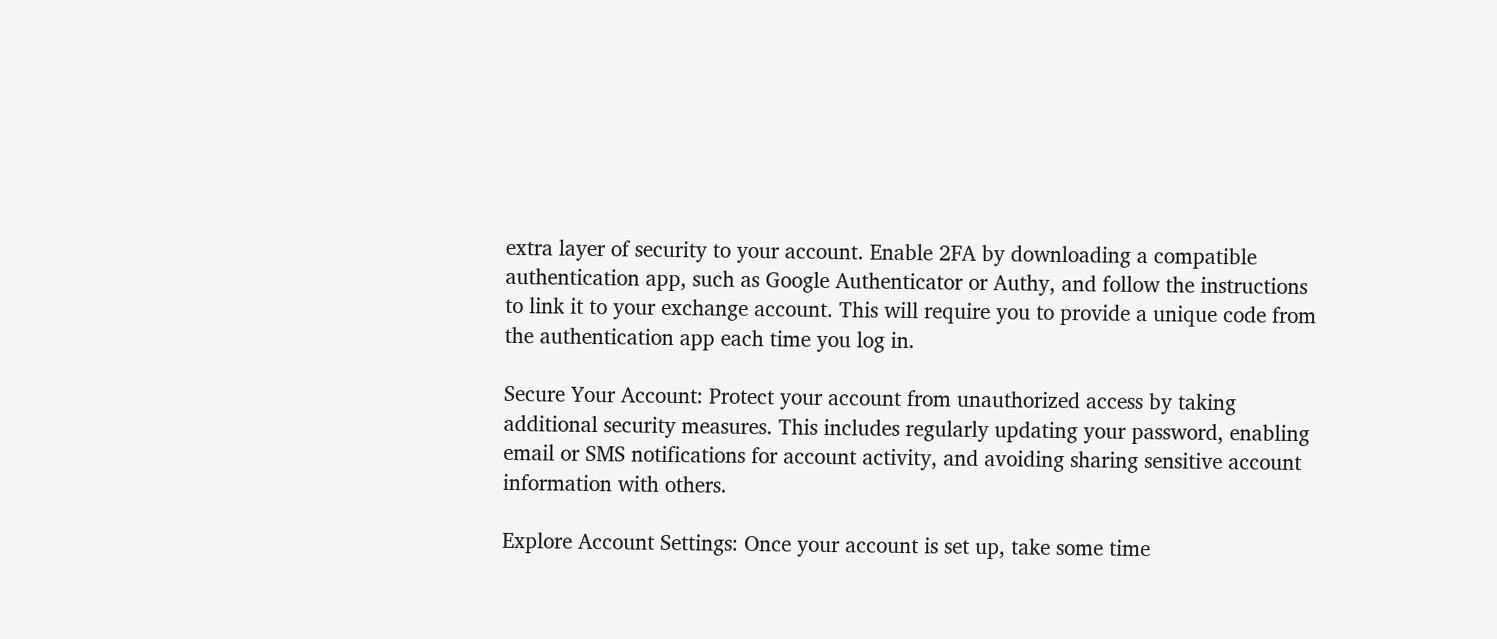extra layer of security to your account. Enable 2FA by downloading a compatible authentication app, such as Google Authenticator or Authy, and follow the instructions to link it to your exchange account. This will require you to provide a unique code from the authentication app each time you log in.

Secure Your Account: Protect your account from unauthorized access by taking additional security measures. This includes regularly updating your password, enabling email or SMS notifications for account activity, and avoiding sharing sensitive account information with others.

Explore Account Settings: Once your account is set up, take some time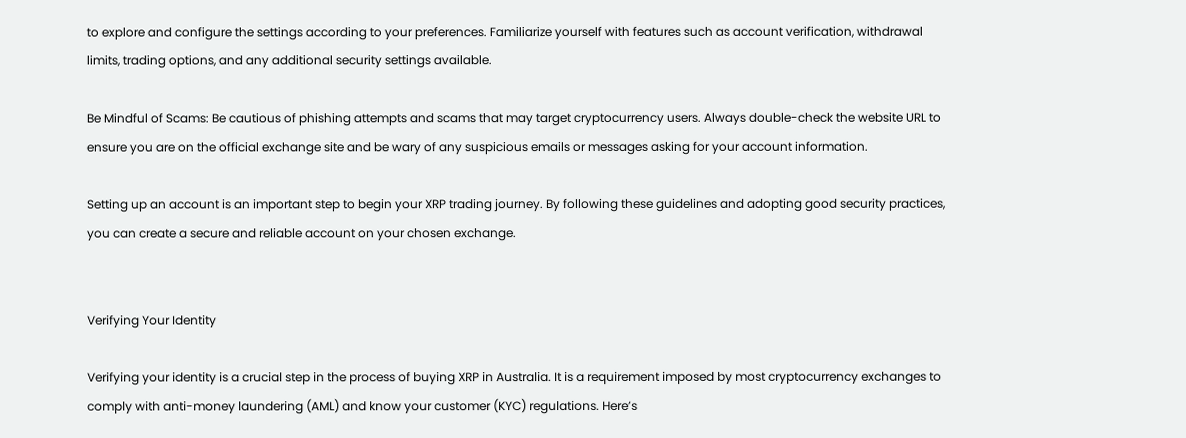to explore and configure the settings according to your preferences. Familiarize yourself with features such as account verification, withdrawal limits, trading options, and any additional security settings available.

Be Mindful of Scams: Be cautious of phishing attempts and scams that may target cryptocurrency users. Always double-check the website URL to ensure you are on the official exchange site and be wary of any suspicious emails or messages asking for your account information.

Setting up an account is an important step to begin your XRP trading journey. By following these guidelines and adopting good security practices, you can create a secure and reliable account on your chosen exchange.


Verifying Your Identity

Verifying your identity is a crucial step in the process of buying XRP in Australia. It is a requirement imposed by most cryptocurrency exchanges to comply with anti-money laundering (AML) and know your customer (KYC) regulations. Here’s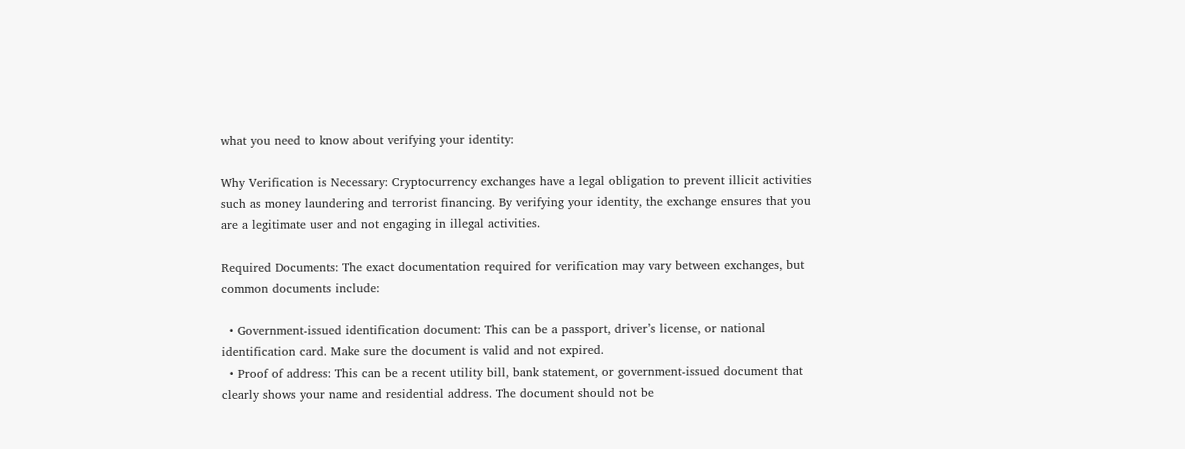what you need to know about verifying your identity:

Why Verification is Necessary: Cryptocurrency exchanges have a legal obligation to prevent illicit activities such as money laundering and terrorist financing. By verifying your identity, the exchange ensures that you are a legitimate user and not engaging in illegal activities.

Required Documents: The exact documentation required for verification may vary between exchanges, but common documents include:

  • Government-issued identification document: This can be a passport, driver’s license, or national identification card. Make sure the document is valid and not expired.
  • Proof of address: This can be a recent utility bill, bank statement, or government-issued document that clearly shows your name and residential address. The document should not be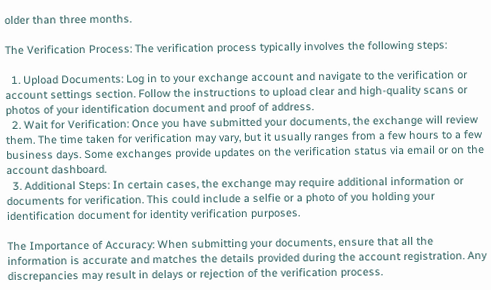older than three months.

The Verification Process: The verification process typically involves the following steps:

  1. Upload Documents: Log in to your exchange account and navigate to the verification or account settings section. Follow the instructions to upload clear and high-quality scans or photos of your identification document and proof of address.
  2. Wait for Verification: Once you have submitted your documents, the exchange will review them. The time taken for verification may vary, but it usually ranges from a few hours to a few business days. Some exchanges provide updates on the verification status via email or on the account dashboard.
  3. Additional Steps: In certain cases, the exchange may require additional information or documents for verification. This could include a selfie or a photo of you holding your identification document for identity verification purposes.

The Importance of Accuracy: When submitting your documents, ensure that all the information is accurate and matches the details provided during the account registration. Any discrepancies may result in delays or rejection of the verification process.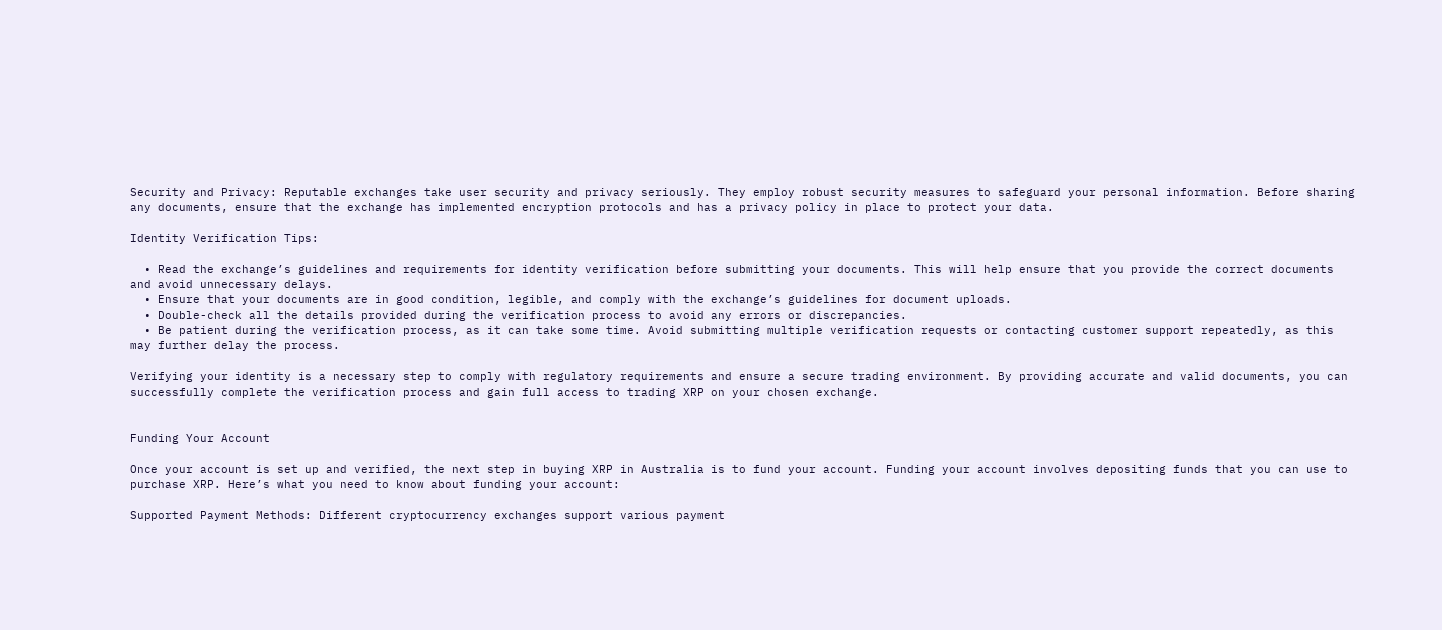Security and Privacy: Reputable exchanges take user security and privacy seriously. They employ robust security measures to safeguard your personal information. Before sharing any documents, ensure that the exchange has implemented encryption protocols and has a privacy policy in place to protect your data.

Identity Verification Tips:

  • Read the exchange’s guidelines and requirements for identity verification before submitting your documents. This will help ensure that you provide the correct documents and avoid unnecessary delays.
  • Ensure that your documents are in good condition, legible, and comply with the exchange’s guidelines for document uploads.
  • Double-check all the details provided during the verification process to avoid any errors or discrepancies.
  • Be patient during the verification process, as it can take some time. Avoid submitting multiple verification requests or contacting customer support repeatedly, as this may further delay the process.

Verifying your identity is a necessary step to comply with regulatory requirements and ensure a secure trading environment. By providing accurate and valid documents, you can successfully complete the verification process and gain full access to trading XRP on your chosen exchange.


Funding Your Account

Once your account is set up and verified, the next step in buying XRP in Australia is to fund your account. Funding your account involves depositing funds that you can use to purchase XRP. Here’s what you need to know about funding your account:

Supported Payment Methods: Different cryptocurrency exchanges support various payment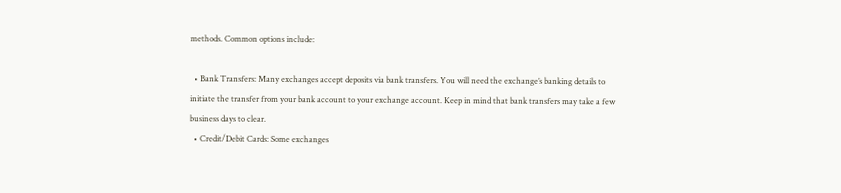methods. Common options include:

  • Bank Transfers: Many exchanges accept deposits via bank transfers. You will need the exchange’s banking details to initiate the transfer from your bank account to your exchange account. Keep in mind that bank transfers may take a few business days to clear.
  • Credit/Debit Cards: Some exchanges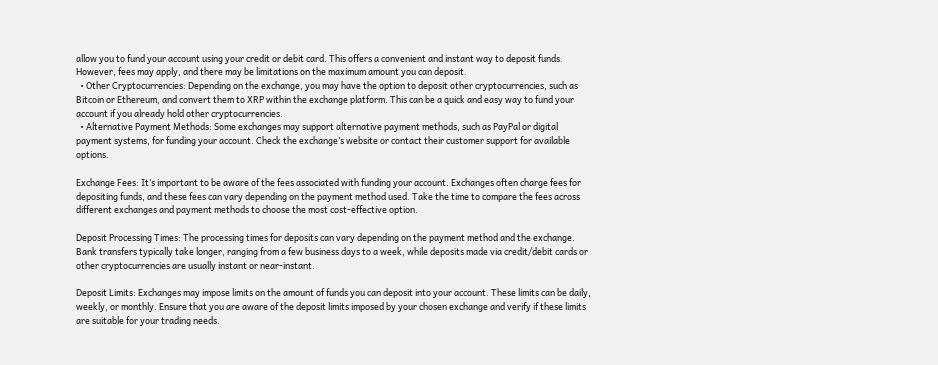allow you to fund your account using your credit or debit card. This offers a convenient and instant way to deposit funds. However, fees may apply, and there may be limitations on the maximum amount you can deposit.
  • Other Cryptocurrencies: Depending on the exchange, you may have the option to deposit other cryptocurrencies, such as Bitcoin or Ethereum, and convert them to XRP within the exchange platform. This can be a quick and easy way to fund your account if you already hold other cryptocurrencies.
  • Alternative Payment Methods: Some exchanges may support alternative payment methods, such as PayPal or digital payment systems, for funding your account. Check the exchange’s website or contact their customer support for available options.

Exchange Fees: It’s important to be aware of the fees associated with funding your account. Exchanges often charge fees for depositing funds, and these fees can vary depending on the payment method used. Take the time to compare the fees across different exchanges and payment methods to choose the most cost-effective option.

Deposit Processing Times: The processing times for deposits can vary depending on the payment method and the exchange. Bank transfers typically take longer, ranging from a few business days to a week, while deposits made via credit/debit cards or other cryptocurrencies are usually instant or near-instant.

Deposit Limits: Exchanges may impose limits on the amount of funds you can deposit into your account. These limits can be daily, weekly, or monthly. Ensure that you are aware of the deposit limits imposed by your chosen exchange and verify if these limits are suitable for your trading needs.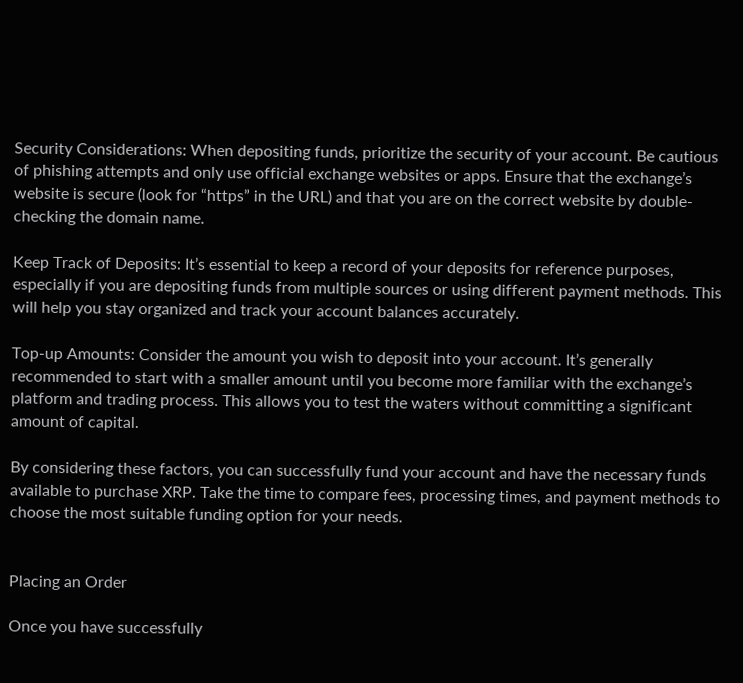Security Considerations: When depositing funds, prioritize the security of your account. Be cautious of phishing attempts and only use official exchange websites or apps. Ensure that the exchange’s website is secure (look for “https” in the URL) and that you are on the correct website by double-checking the domain name.

Keep Track of Deposits: It’s essential to keep a record of your deposits for reference purposes, especially if you are depositing funds from multiple sources or using different payment methods. This will help you stay organized and track your account balances accurately.

Top-up Amounts: Consider the amount you wish to deposit into your account. It’s generally recommended to start with a smaller amount until you become more familiar with the exchange’s platform and trading process. This allows you to test the waters without committing a significant amount of capital.

By considering these factors, you can successfully fund your account and have the necessary funds available to purchase XRP. Take the time to compare fees, processing times, and payment methods to choose the most suitable funding option for your needs.


Placing an Order

Once you have successfully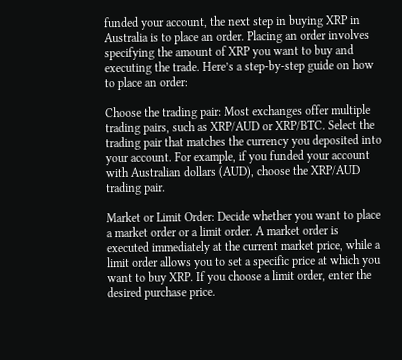funded your account, the next step in buying XRP in Australia is to place an order. Placing an order involves specifying the amount of XRP you want to buy and executing the trade. Here’s a step-by-step guide on how to place an order:

Choose the trading pair: Most exchanges offer multiple trading pairs, such as XRP/AUD or XRP/BTC. Select the trading pair that matches the currency you deposited into your account. For example, if you funded your account with Australian dollars (AUD), choose the XRP/AUD trading pair.

Market or Limit Order: Decide whether you want to place a market order or a limit order. A market order is executed immediately at the current market price, while a limit order allows you to set a specific price at which you want to buy XRP. If you choose a limit order, enter the desired purchase price.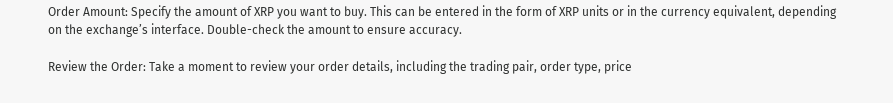Order Amount: Specify the amount of XRP you want to buy. This can be entered in the form of XRP units or in the currency equivalent, depending on the exchange’s interface. Double-check the amount to ensure accuracy.

Review the Order: Take a moment to review your order details, including the trading pair, order type, price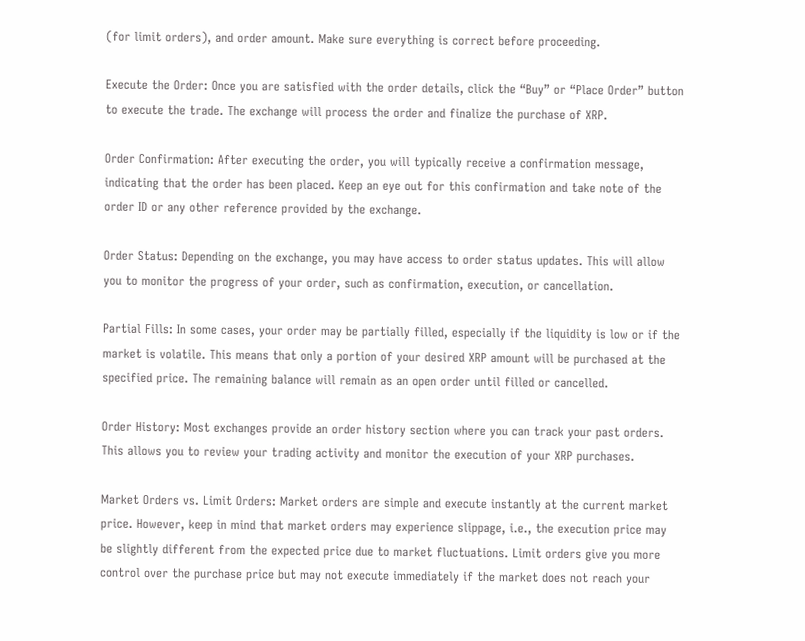(for limit orders), and order amount. Make sure everything is correct before proceeding.

Execute the Order: Once you are satisfied with the order details, click the “Buy” or “Place Order” button to execute the trade. The exchange will process the order and finalize the purchase of XRP.

Order Confirmation: After executing the order, you will typically receive a confirmation message, indicating that the order has been placed. Keep an eye out for this confirmation and take note of the order ID or any other reference provided by the exchange.

Order Status: Depending on the exchange, you may have access to order status updates. This will allow you to monitor the progress of your order, such as confirmation, execution, or cancellation.

Partial Fills: In some cases, your order may be partially filled, especially if the liquidity is low or if the market is volatile. This means that only a portion of your desired XRP amount will be purchased at the specified price. The remaining balance will remain as an open order until filled or cancelled.

Order History: Most exchanges provide an order history section where you can track your past orders. This allows you to review your trading activity and monitor the execution of your XRP purchases.

Market Orders vs. Limit Orders: Market orders are simple and execute instantly at the current market price. However, keep in mind that market orders may experience slippage, i.e., the execution price may be slightly different from the expected price due to market fluctuations. Limit orders give you more control over the purchase price but may not execute immediately if the market does not reach your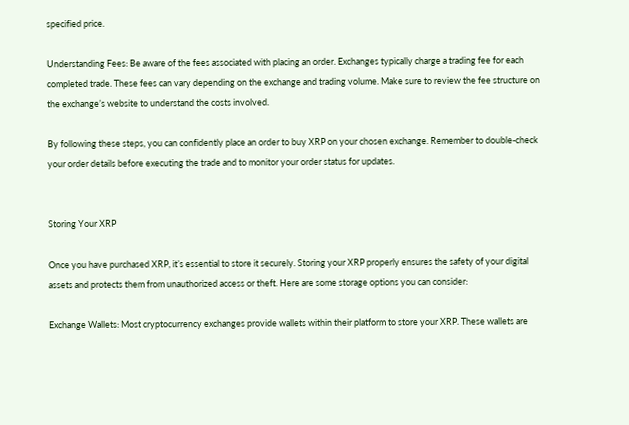specified price.

Understanding Fees: Be aware of the fees associated with placing an order. Exchanges typically charge a trading fee for each completed trade. These fees can vary depending on the exchange and trading volume. Make sure to review the fee structure on the exchange’s website to understand the costs involved.

By following these steps, you can confidently place an order to buy XRP on your chosen exchange. Remember to double-check your order details before executing the trade and to monitor your order status for updates.


Storing Your XRP

Once you have purchased XRP, it’s essential to store it securely. Storing your XRP properly ensures the safety of your digital assets and protects them from unauthorized access or theft. Here are some storage options you can consider:

Exchange Wallets: Most cryptocurrency exchanges provide wallets within their platform to store your XRP. These wallets are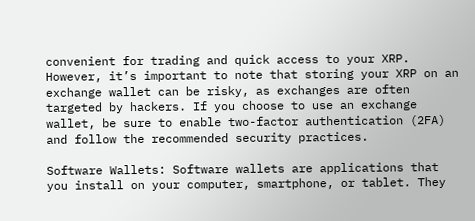convenient for trading and quick access to your XRP. However, it’s important to note that storing your XRP on an exchange wallet can be risky, as exchanges are often targeted by hackers. If you choose to use an exchange wallet, be sure to enable two-factor authentication (2FA) and follow the recommended security practices.

Software Wallets: Software wallets are applications that you install on your computer, smartphone, or tablet. They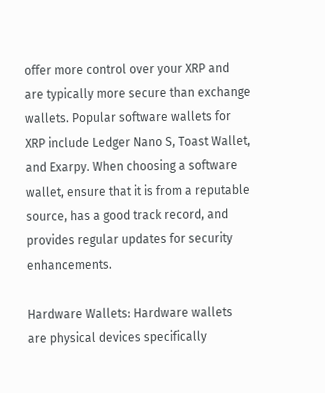offer more control over your XRP and are typically more secure than exchange wallets. Popular software wallets for XRP include Ledger Nano S, Toast Wallet, and Exarpy. When choosing a software wallet, ensure that it is from a reputable source, has a good track record, and provides regular updates for security enhancements.

Hardware Wallets: Hardware wallets are physical devices specifically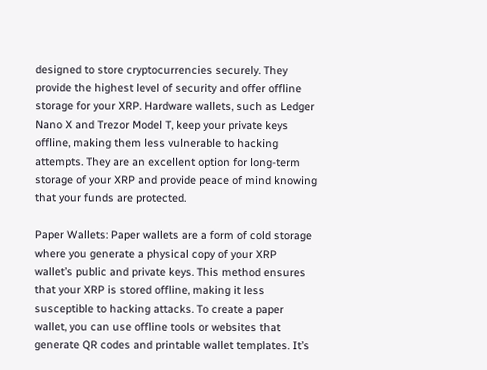designed to store cryptocurrencies securely. They provide the highest level of security and offer offline storage for your XRP. Hardware wallets, such as Ledger Nano X and Trezor Model T, keep your private keys offline, making them less vulnerable to hacking attempts. They are an excellent option for long-term storage of your XRP and provide peace of mind knowing that your funds are protected.

Paper Wallets: Paper wallets are a form of cold storage where you generate a physical copy of your XRP wallet’s public and private keys. This method ensures that your XRP is stored offline, making it less susceptible to hacking attacks. To create a paper wallet, you can use offline tools or websites that generate QR codes and printable wallet templates. It’s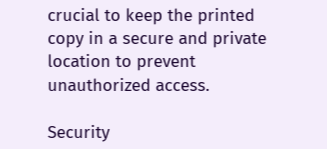crucial to keep the printed copy in a secure and private location to prevent unauthorized access.

Security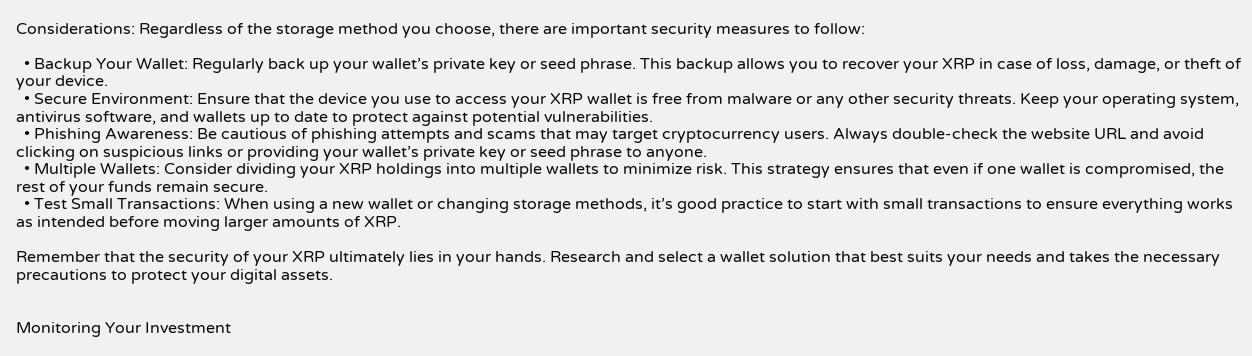Considerations: Regardless of the storage method you choose, there are important security measures to follow:

  • Backup Your Wallet: Regularly back up your wallet’s private key or seed phrase. This backup allows you to recover your XRP in case of loss, damage, or theft of your device.
  • Secure Environment: Ensure that the device you use to access your XRP wallet is free from malware or any other security threats. Keep your operating system, antivirus software, and wallets up to date to protect against potential vulnerabilities.
  • Phishing Awareness: Be cautious of phishing attempts and scams that may target cryptocurrency users. Always double-check the website URL and avoid clicking on suspicious links or providing your wallet’s private key or seed phrase to anyone.
  • Multiple Wallets: Consider dividing your XRP holdings into multiple wallets to minimize risk. This strategy ensures that even if one wallet is compromised, the rest of your funds remain secure.
  • Test Small Transactions: When using a new wallet or changing storage methods, it’s good practice to start with small transactions to ensure everything works as intended before moving larger amounts of XRP.

Remember that the security of your XRP ultimately lies in your hands. Research and select a wallet solution that best suits your needs and takes the necessary precautions to protect your digital assets.


Monitoring Your Investment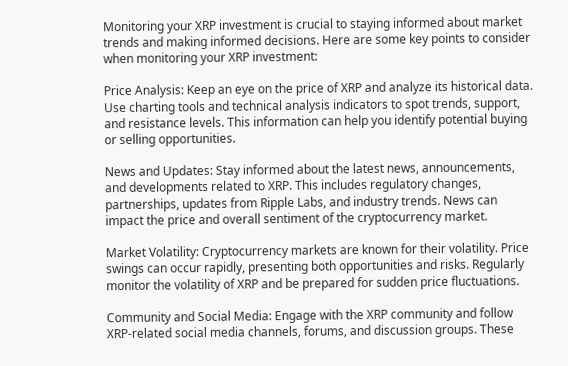Monitoring your XRP investment is crucial to staying informed about market trends and making informed decisions. Here are some key points to consider when monitoring your XRP investment:

Price Analysis: Keep an eye on the price of XRP and analyze its historical data. Use charting tools and technical analysis indicators to spot trends, support, and resistance levels. This information can help you identify potential buying or selling opportunities.

News and Updates: Stay informed about the latest news, announcements, and developments related to XRP. This includes regulatory changes, partnerships, updates from Ripple Labs, and industry trends. News can impact the price and overall sentiment of the cryptocurrency market.

Market Volatility: Cryptocurrency markets are known for their volatility. Price swings can occur rapidly, presenting both opportunities and risks. Regularly monitor the volatility of XRP and be prepared for sudden price fluctuations.

Community and Social Media: Engage with the XRP community and follow XRP-related social media channels, forums, and discussion groups. These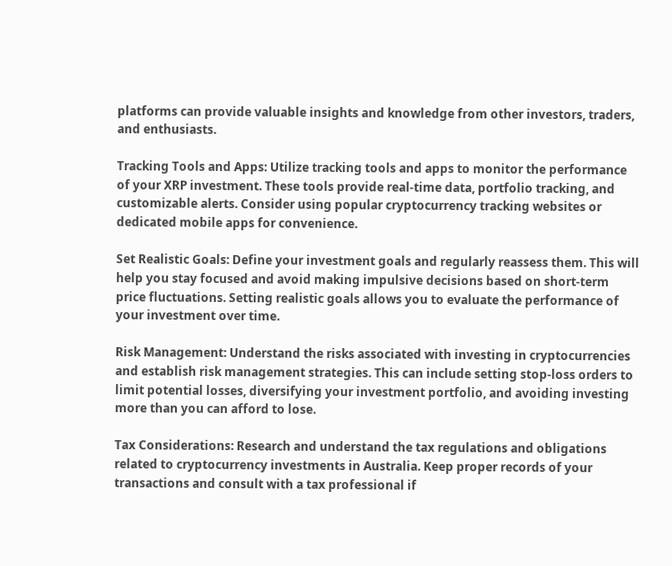platforms can provide valuable insights and knowledge from other investors, traders, and enthusiasts.

Tracking Tools and Apps: Utilize tracking tools and apps to monitor the performance of your XRP investment. These tools provide real-time data, portfolio tracking, and customizable alerts. Consider using popular cryptocurrency tracking websites or dedicated mobile apps for convenience.

Set Realistic Goals: Define your investment goals and regularly reassess them. This will help you stay focused and avoid making impulsive decisions based on short-term price fluctuations. Setting realistic goals allows you to evaluate the performance of your investment over time.

Risk Management: Understand the risks associated with investing in cryptocurrencies and establish risk management strategies. This can include setting stop-loss orders to limit potential losses, diversifying your investment portfolio, and avoiding investing more than you can afford to lose.

Tax Considerations: Research and understand the tax regulations and obligations related to cryptocurrency investments in Australia. Keep proper records of your transactions and consult with a tax professional if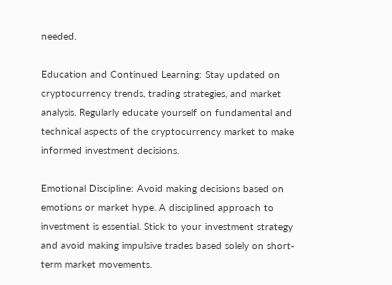needed.

Education and Continued Learning: Stay updated on cryptocurrency trends, trading strategies, and market analysis. Regularly educate yourself on fundamental and technical aspects of the cryptocurrency market to make informed investment decisions.

Emotional Discipline: Avoid making decisions based on emotions or market hype. A disciplined approach to investment is essential. Stick to your investment strategy and avoid making impulsive trades based solely on short-term market movements.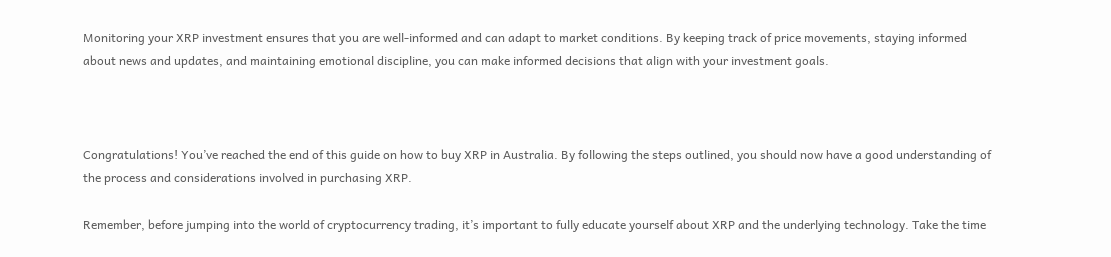Monitoring your XRP investment ensures that you are well-informed and can adapt to market conditions. By keeping track of price movements, staying informed about news and updates, and maintaining emotional discipline, you can make informed decisions that align with your investment goals.



Congratulations! You’ve reached the end of this guide on how to buy XRP in Australia. By following the steps outlined, you should now have a good understanding of the process and considerations involved in purchasing XRP.

Remember, before jumping into the world of cryptocurrency trading, it’s important to fully educate yourself about XRP and the underlying technology. Take the time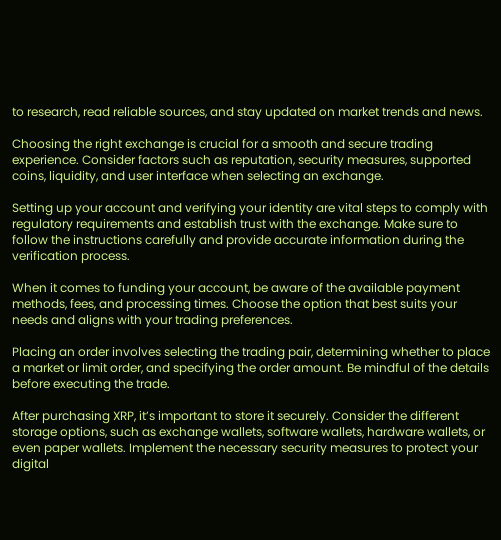to research, read reliable sources, and stay updated on market trends and news.

Choosing the right exchange is crucial for a smooth and secure trading experience. Consider factors such as reputation, security measures, supported coins, liquidity, and user interface when selecting an exchange.

Setting up your account and verifying your identity are vital steps to comply with regulatory requirements and establish trust with the exchange. Make sure to follow the instructions carefully and provide accurate information during the verification process.

When it comes to funding your account, be aware of the available payment methods, fees, and processing times. Choose the option that best suits your needs and aligns with your trading preferences.

Placing an order involves selecting the trading pair, determining whether to place a market or limit order, and specifying the order amount. Be mindful of the details before executing the trade.

After purchasing XRP, it’s important to store it securely. Consider the different storage options, such as exchange wallets, software wallets, hardware wallets, or even paper wallets. Implement the necessary security measures to protect your digital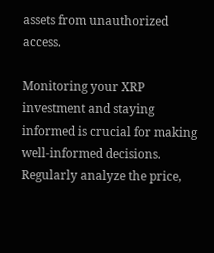assets from unauthorized access.

Monitoring your XRP investment and staying informed is crucial for making well-informed decisions. Regularly analyze the price,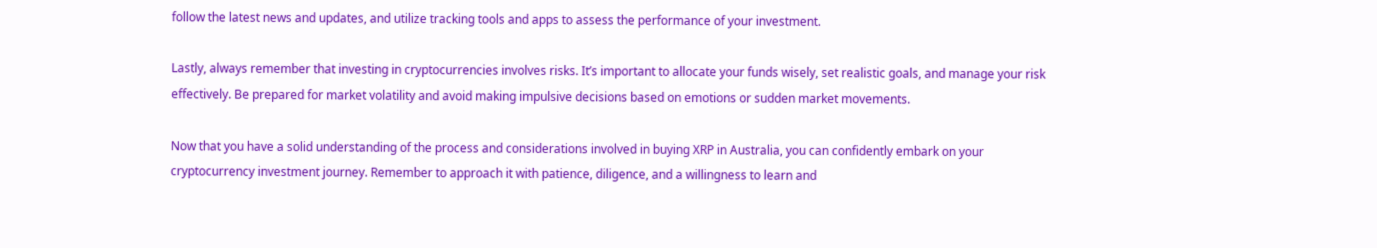follow the latest news and updates, and utilize tracking tools and apps to assess the performance of your investment.

Lastly, always remember that investing in cryptocurrencies involves risks. It’s important to allocate your funds wisely, set realistic goals, and manage your risk effectively. Be prepared for market volatility and avoid making impulsive decisions based on emotions or sudden market movements.

Now that you have a solid understanding of the process and considerations involved in buying XRP in Australia, you can confidently embark on your cryptocurrency investment journey. Remember to approach it with patience, diligence, and a willingness to learn and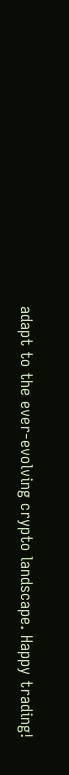adapt to the ever-evolving crypto landscape. Happy trading!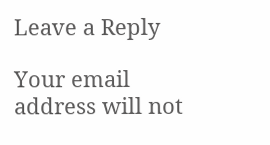Leave a Reply

Your email address will not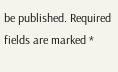be published. Required fields are marked *